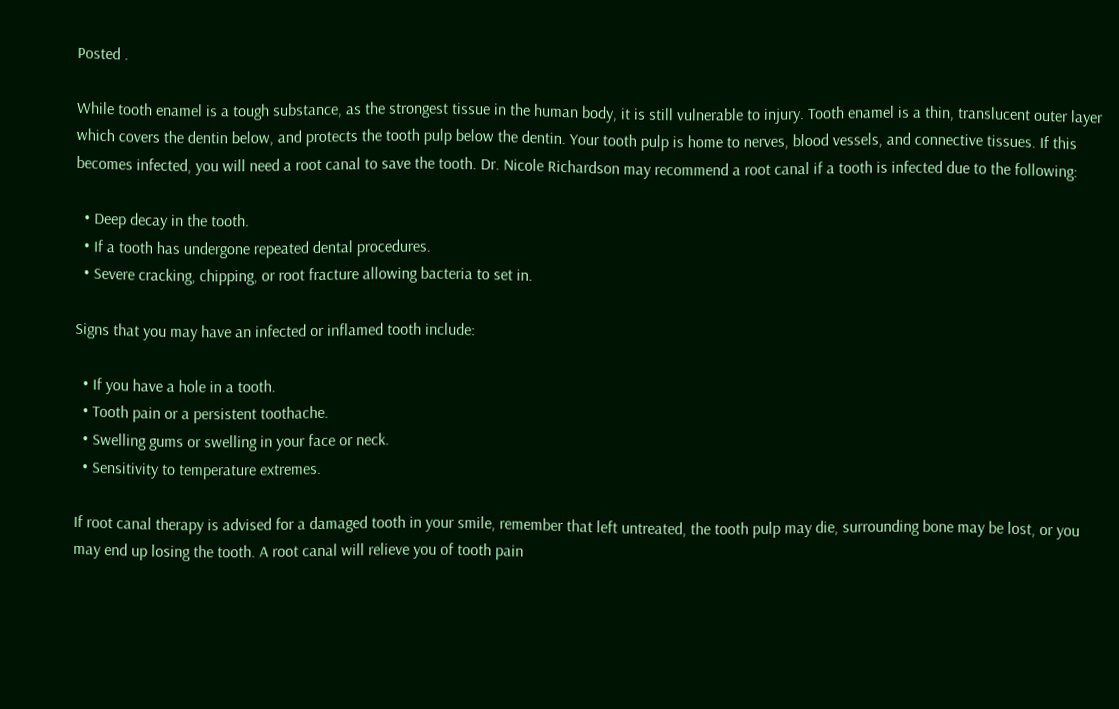Posted .

While tooth enamel is a tough substance, as the strongest tissue in the human body, it is still vulnerable to injury. Tooth enamel is a thin, translucent outer layer which covers the dentin below, and protects the tooth pulp below the dentin. Your tooth pulp is home to nerves, blood vessels, and connective tissues. If this becomes infected, you will need a root canal to save the tooth. Dr. Nicole Richardson may recommend a root canal if a tooth is infected due to the following:

  • Deep decay in the tooth.
  • If a tooth has undergone repeated dental procedures.
  • Severe cracking, chipping, or root fracture allowing bacteria to set in.

Signs that you may have an infected or inflamed tooth include:

  • If you have a hole in a tooth.
  • Tooth pain or a persistent toothache.
  • Swelling gums or swelling in your face or neck.
  • Sensitivity to temperature extremes.

If root canal therapy is advised for a damaged tooth in your smile, remember that left untreated, the tooth pulp may die, surrounding bone may be lost, or you may end up losing the tooth. A root canal will relieve you of tooth pain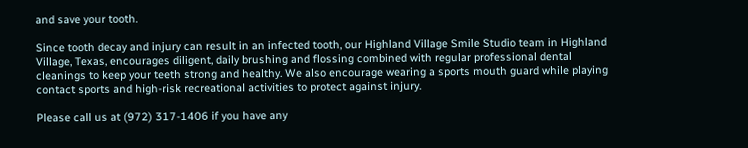and save your tooth.

Since tooth decay and injury can result in an infected tooth, our Highland Village Smile Studio team in Highland Village, Texas, encourages diligent, daily brushing and flossing combined with regular professional dental cleanings to keep your teeth strong and healthy. We also encourage wearing a sports mouth guard while playing contact sports and high-risk recreational activities to protect against injury.

Please call us at (972) 317-1406 if you have any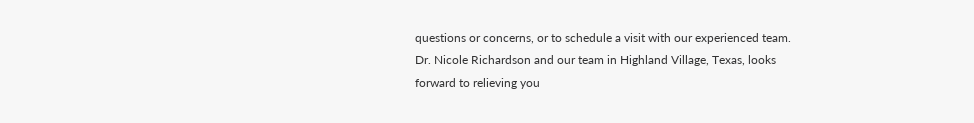questions or concerns, or to schedule a visit with our experienced team. Dr. Nicole Richardson and our team in Highland Village, Texas, looks forward to relieving you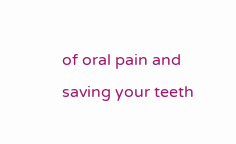of oral pain and saving your teeth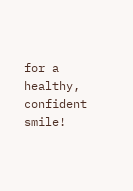for a healthy, confident smile!